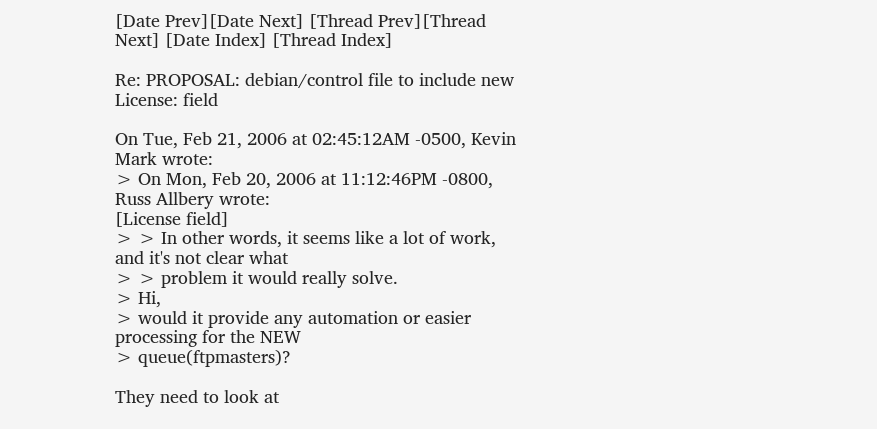[Date Prev][Date Next] [Thread Prev][Thread Next] [Date Index] [Thread Index]

Re: PROPOSAL: debian/control file to include new License: field

On Tue, Feb 21, 2006 at 02:45:12AM -0500, Kevin Mark wrote:
> On Mon, Feb 20, 2006 at 11:12:46PM -0800, Russ Allbery wrote:
[License field]
> > In other words, it seems like a lot of work, and it's not clear what
> > problem it would really solve.
> Hi,
> would it provide any automation or easier processing for the NEW
> queue(ftpmasters)?

They need to look at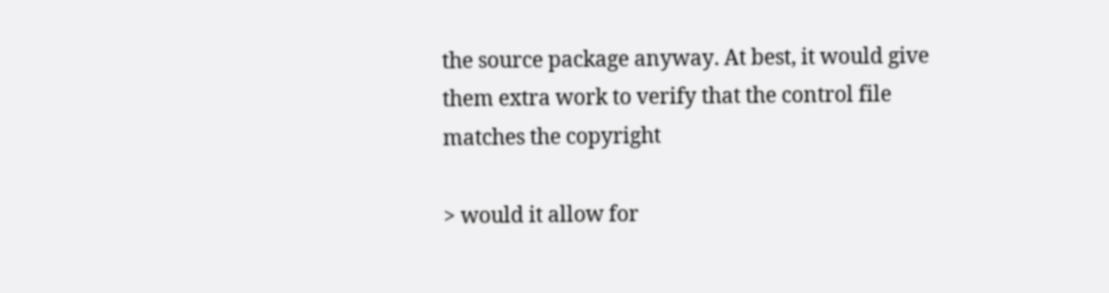the source package anyway. At best, it would give
them extra work to verify that the control file matches the copyright

> would it allow for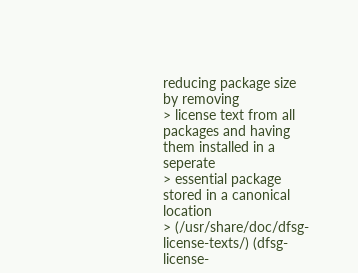reducing package size by removing
> license text from all packages and having them installed in a seperate
> essential package stored in a canonical location
> (/usr/share/doc/dfsg-license-texts/) (dfsg-license-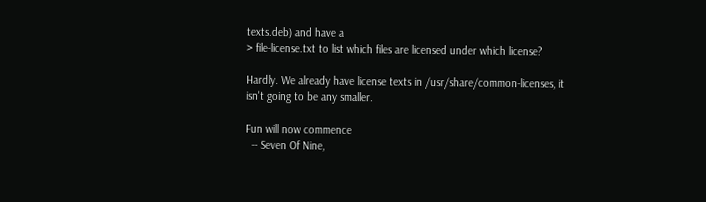texts.deb) and have a
> file-license.txt to list which files are licensed under which license?

Hardly. We already have license texts in /usr/share/common-licenses, it
isn't going to be any smaller.

Fun will now commence
  -- Seven Of Nine,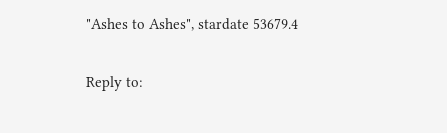"Ashes to Ashes", stardate 53679.4

Reply to: